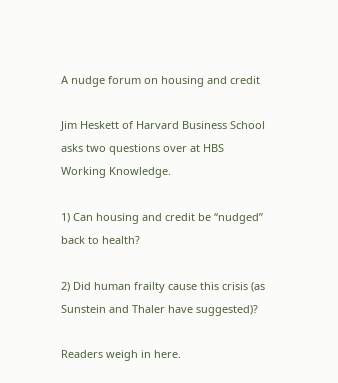A nudge forum on housing and credit

Jim Heskett of Harvard Business School asks two questions over at HBS Working Knowledge.

1) Can housing and credit be “nudged” back to health?

2) Did human frailty cause this crisis (as Sunstein and Thaler have suggested)?

Readers weigh in here.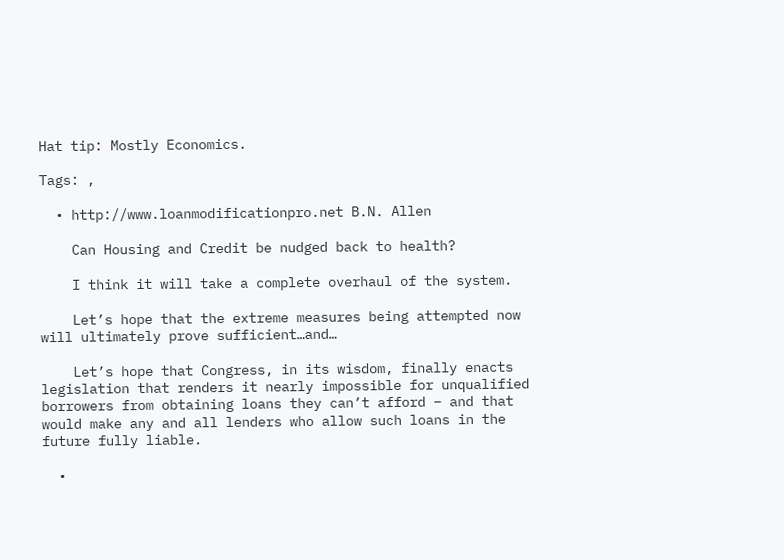Hat tip: Mostly Economics.

Tags: ,

  • http://www.loanmodificationpro.net B.N. Allen

    Can Housing and Credit be nudged back to health?

    I think it will take a complete overhaul of the system.

    Let’s hope that the extreme measures being attempted now will ultimately prove sufficient…and…

    Let’s hope that Congress, in its wisdom, finally enacts legislation that renders it nearly impossible for unqualified borrowers from obtaining loans they can’t afford – and that would make any and all lenders who allow such loans in the future fully liable.

  •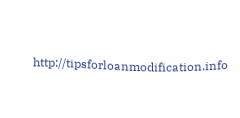http://tipsforloanmodification.info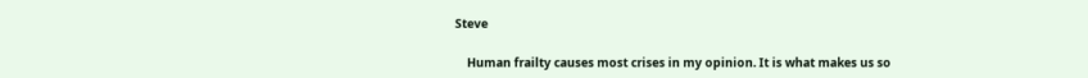Steve

    Human frailty causes most crises in my opinion. It is what makes us so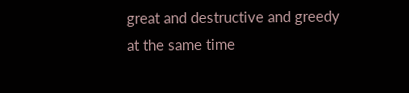great and destructive and greedy at the same time